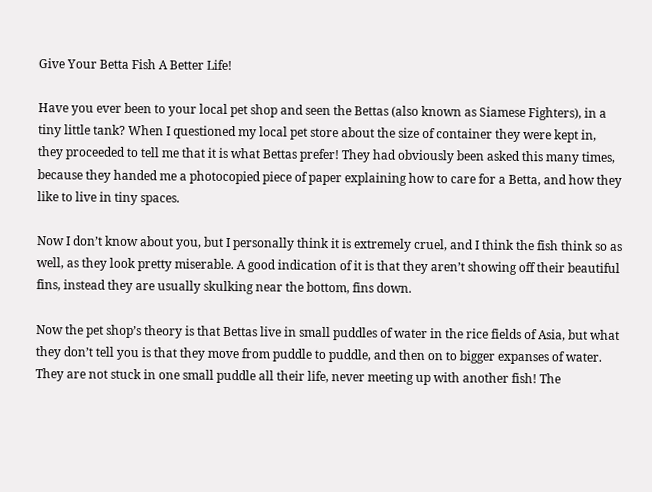Give Your Betta Fish A Better Life!

Have you ever been to your local pet shop and seen the Bettas (also known as Siamese Fighters), in a tiny little tank? When I questioned my local pet store about the size of container they were kept in, they proceeded to tell me that it is what Bettas prefer! They had obviously been asked this many times, because they handed me a photocopied piece of paper explaining how to care for a Betta, and how they like to live in tiny spaces.

Now I don’t know about you, but I personally think it is extremely cruel, and I think the fish think so as well, as they look pretty miserable. A good indication of it is that they aren’t showing off their beautiful fins, instead they are usually skulking near the bottom, fins down.

Now the pet shop’s theory is that Bettas live in small puddles of water in the rice fields of Asia, but what they don’t tell you is that they move from puddle to puddle, and then on to bigger expanses of water. They are not stuck in one small puddle all their life, never meeting up with another fish! The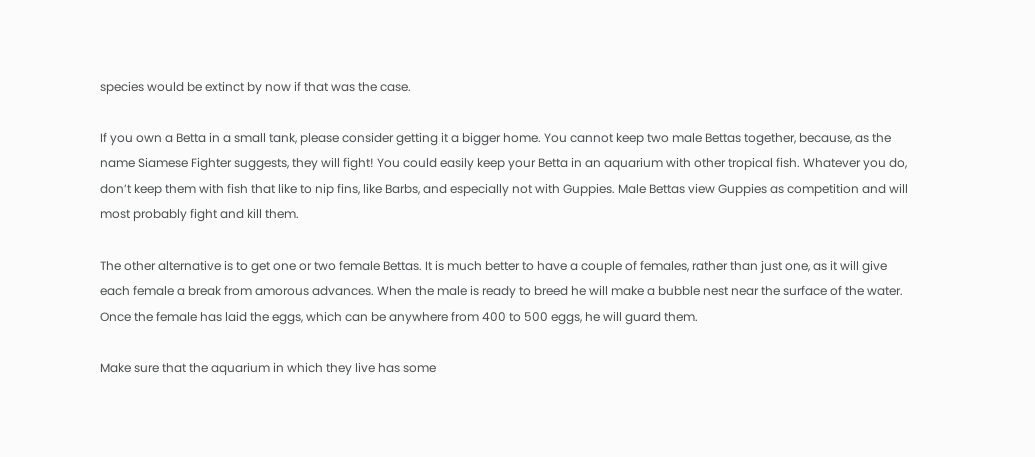species would be extinct by now if that was the case.

If you own a Betta in a small tank, please consider getting it a bigger home. You cannot keep two male Bettas together, because, as the name Siamese Fighter suggests, they will fight! You could easily keep your Betta in an aquarium with other tropical fish. Whatever you do, don’t keep them with fish that like to nip fins, like Barbs, and especially not with Guppies. Male Bettas view Guppies as competition and will most probably fight and kill them.

The other alternative is to get one or two female Bettas. It is much better to have a couple of females, rather than just one, as it will give each female a break from amorous advances. When the male is ready to breed he will make a bubble nest near the surface of the water. Once the female has laid the eggs, which can be anywhere from 400 to 500 eggs, he will guard them.

Make sure that the aquarium in which they live has some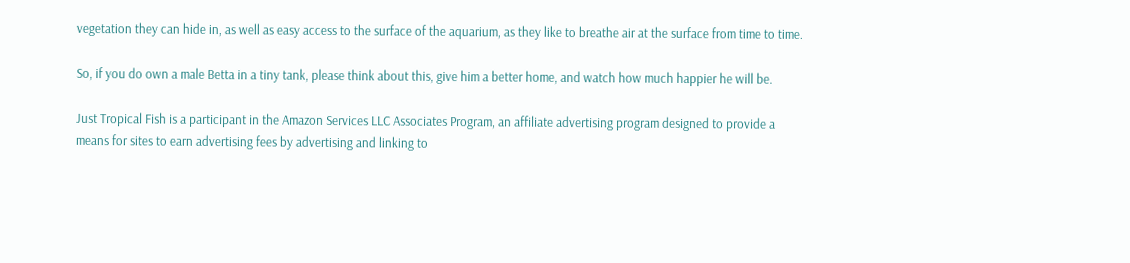vegetation they can hide in, as well as easy access to the surface of the aquarium, as they like to breathe air at the surface from time to time.

So, if you do own a male Betta in a tiny tank, please think about this, give him a better home, and watch how much happier he will be.

Just Tropical Fish is a participant in the Amazon Services LLC Associates Program, an affiliate advertising program designed to provide a means for sites to earn advertising fees by advertising and linking to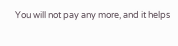You will not pay any more, and it helps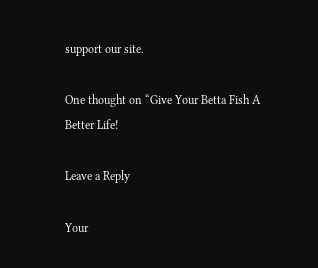support our site.

One thought on “Give Your Betta Fish A Better Life!

Leave a Reply

Your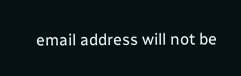email address will not be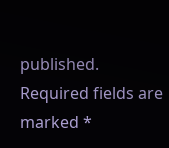published. Required fields are marked *